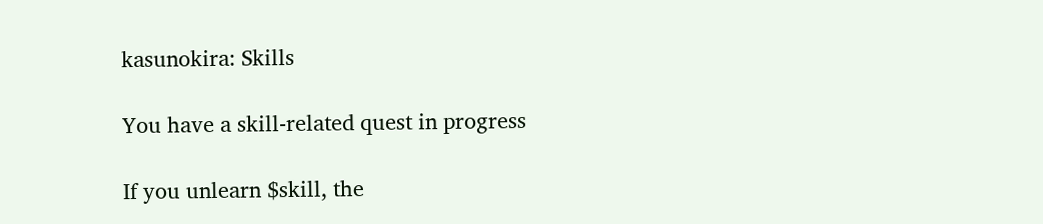kasunokira: Skills

You have a skill-related quest in progress

If you unlearn $skill, the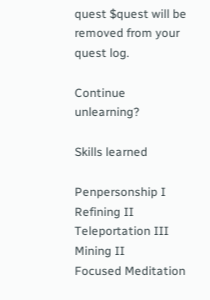quest $quest will be removed from your quest log.

Continue unlearning?

Skills learned

Penpersonship I
Refining II
Teleportation III
Mining II
Focused Meditation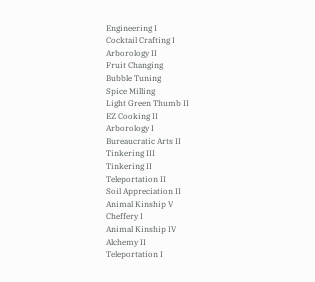Engineering I
Cocktail Crafting I
Arborology II
Fruit Changing
Bubble Tuning
Spice Milling
Light Green Thumb II
EZ Cooking II
Arborology I
Bureaucratic Arts II
Tinkering III
Tinkering II
Teleportation II
Soil Appreciation II
Animal Kinship V
Cheffery I
Animal Kinship IV
Alchemy II
Teleportation I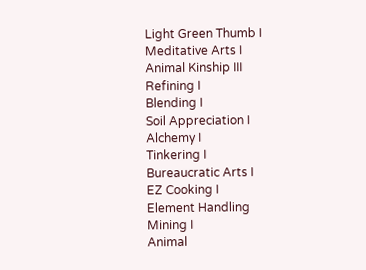Light Green Thumb I
Meditative Arts I
Animal Kinship III
Refining I
Blending I
Soil Appreciation I
Alchemy I
Tinkering I
Bureaucratic Arts I
EZ Cooking I
Element Handling
Mining I
Animal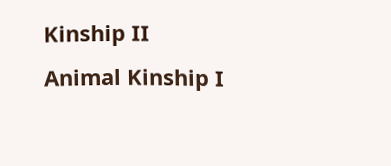Kinship II
Animal Kinship I